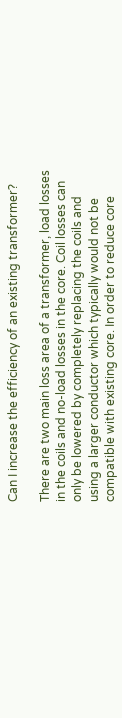Can I increase the efficiency of an existing transformer?

There are two main loss area of a transformer, load losses in the coils and no-load losses in the core. Coil losses can only be lowered by completely replacing the coils and using a larger conductor which typically would not be compatible with existing core. In order to reduce core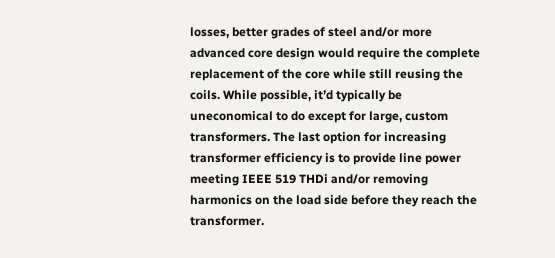losses, better grades of steel and/or more advanced core design would require the complete replacement of the core while still reusing the coils. While possible, it’d typically be uneconomical to do except for large, custom transformers. The last option for increasing transformer efficiency is to provide line power meeting IEEE 519 THDi and/or removing harmonics on the load side before they reach the transformer.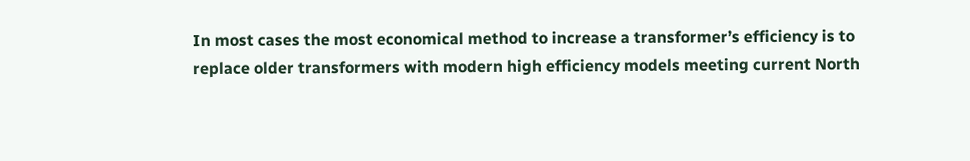In most cases the most economical method to increase a transformer’s efficiency is to replace older transformers with modern high efficiency models meeting current North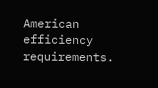American efficiency requirements.